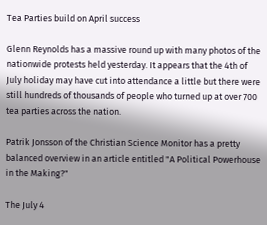Tea Parties build on April success

Glenn Reynolds has a massive round up with many photos of the nationwide protests held yesterday. It appears that the 4th of July holiday may have cut into attendance a little but there were still hundreds of thousands of people who turned up at over 700 tea parties across the nation.

Patrik Jonsson of the Christian Science Monitor has a pretty balanced overview in an article entitled "A Political Powerhouse in the Making?"

The July 4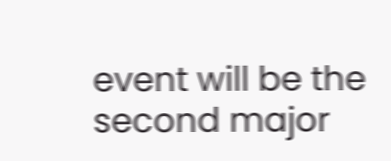event will be the second major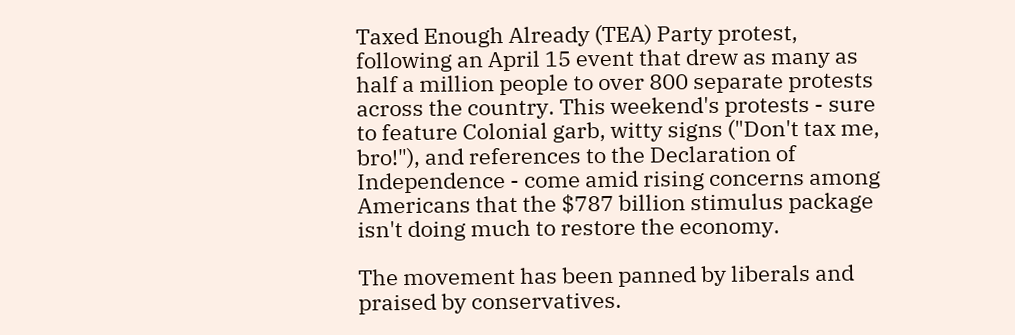Taxed Enough Already (TEA) Party protest, following an April 15 event that drew as many as half a million people to over 800 separate protests across the country. This weekend's protests - sure to feature Colonial garb, witty signs ("Don't tax me, bro!"), and references to the Declaration of Independence - come amid rising concerns among Americans that the $787 billion stimulus package isn't doing much to restore the economy.

The movement has been panned by liberals and praised by conservatives.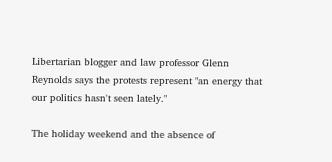Libertarian blogger and law professor Glenn Reynolds says the protests represent "an energy that our politics hasn't seen lately."

The holiday weekend and the absence of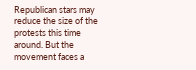Republican stars may reduce the size of the protests this time around. But the movement faces a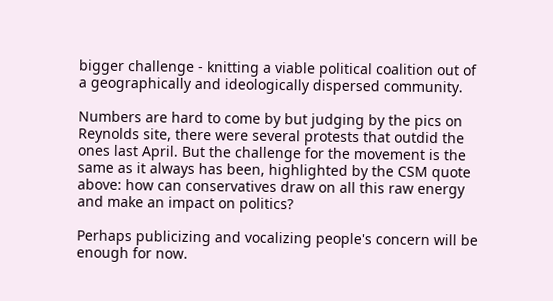bigger challenge - knitting a viable political coalition out of a geographically and ideologically dispersed community.

Numbers are hard to come by but judging by the pics on Reynolds site, there were several protests that outdid the ones last April. But the challenge for the movement is the same as it always has been, highlighted by the CSM quote above: how can conservatives draw on all this raw energy and make an impact on politics?

Perhaps publicizing and vocalizing people's concern will be enough for now.